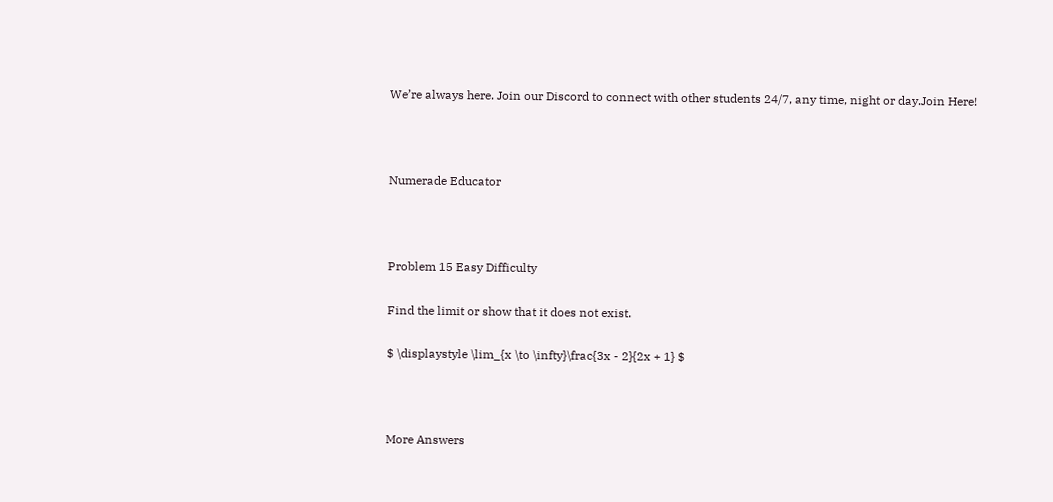We’re always here. Join our Discord to connect with other students 24/7, any time, night or day.Join Here!



Numerade Educator



Problem 15 Easy Difficulty

Find the limit or show that it does not exist.

$ \displaystyle \lim_{x \to \infty}\frac{3x - 2}{2x + 1} $



More Answers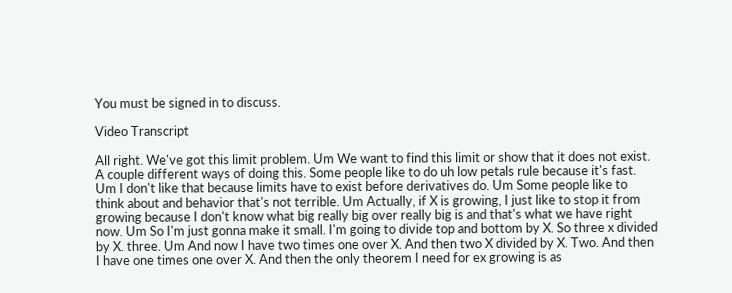You must be signed in to discuss.

Video Transcript

All right. We've got this limit problem. Um We want to find this limit or show that it does not exist. A couple different ways of doing this. Some people like to do uh low petals rule because it's fast. Um I don't like that because limits have to exist before derivatives do. Um Some people like to think about and behavior that's not terrible. Um Actually, if X is growing, I just like to stop it from growing because I don't know what big really big over really big is and that's what we have right now. Um So I'm just gonna make it small. I'm going to divide top and bottom by X. So three x divided by X. three. Um And now I have two times one over X. And then two X divided by X. Two. And then I have one times one over X. And then the only theorem I need for ex growing is as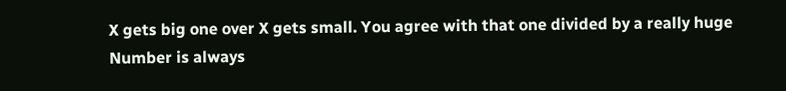X gets big one over X gets small. You agree with that one divided by a really huge Number is always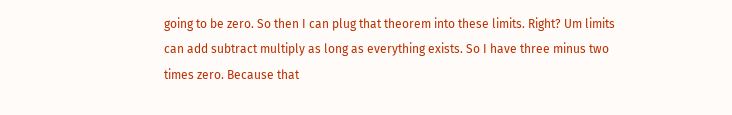going to be zero. So then I can plug that theorem into these limits. Right? Um limits can add subtract multiply as long as everything exists. So I have three minus two times zero. Because that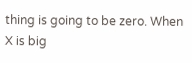thing is going to be zero. When X is big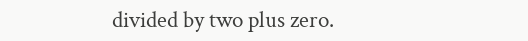divided by two plus zero.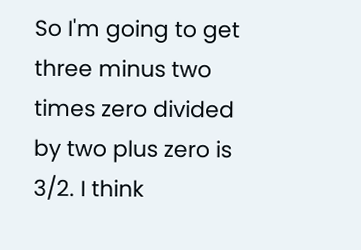So I'm going to get three minus two times zero divided by two plus zero is 3/2. I think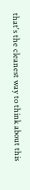that's the cleanest way to think about this